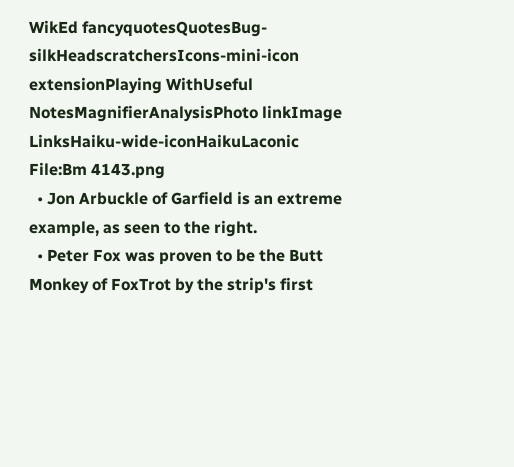WikEd fancyquotesQuotesBug-silkHeadscratchersIcons-mini-icon extensionPlaying WithUseful NotesMagnifierAnalysisPhoto linkImage LinksHaiku-wide-iconHaikuLaconic
File:Bm 4143.png
  • Jon Arbuckle of Garfield is an extreme example, as seen to the right.
  • Peter Fox was proven to be the Butt Monkey of FoxTrot by the strip's first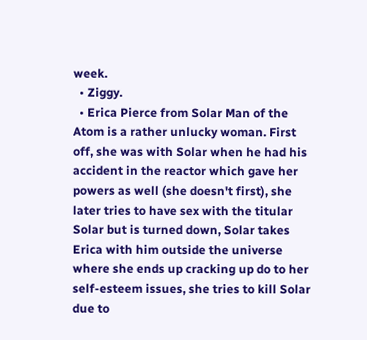week.
  • Ziggy.
  • Erica Pierce from Solar Man of the Atom is a rather unlucky woman. First off, she was with Solar when he had his accident in the reactor which gave her powers as well (she doesn't first), she later tries to have sex with the titular Solar but is turned down, Solar takes Erica with him outside the universe where she ends up cracking up do to her self-esteem issues, she tries to kill Solar due to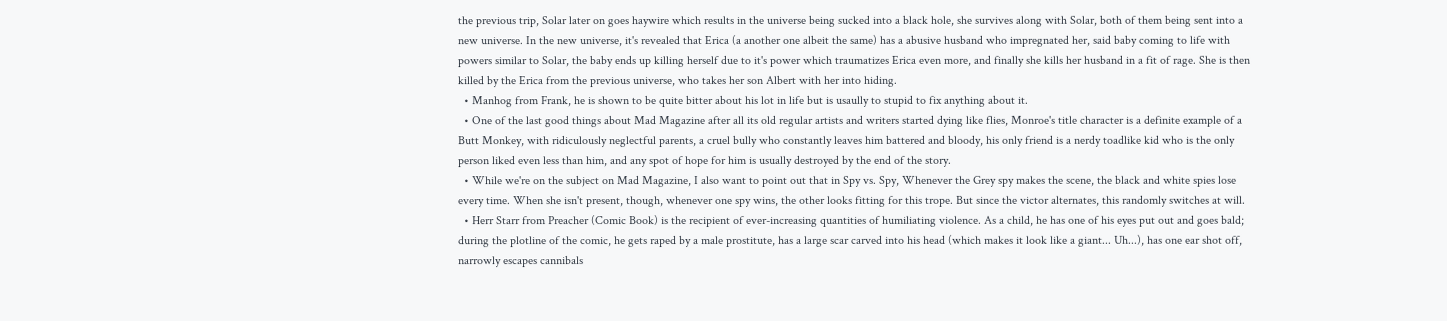the previous trip, Solar later on goes haywire which results in the universe being sucked into a black hole, she survives along with Solar, both of them being sent into a new universe. In the new universe, it's revealed that Erica (a another one albeit the same) has a abusive husband who impregnated her, said baby coming to life with powers similar to Solar, the baby ends up killing herself due to it's power which traumatizes Erica even more, and finally she kills her husband in a fit of rage. She is then killed by the Erica from the previous universe, who takes her son Albert with her into hiding.
  • Manhog from Frank, he is shown to be quite bitter about his lot in life but is usaully to stupid to fix anything about it.
  • One of the last good things about Mad Magazine after all its old regular artists and writers started dying like flies, Monroe's title character is a definite example of a Butt Monkey, with ridiculously neglectful parents, a cruel bully who constantly leaves him battered and bloody, his only friend is a nerdy toadlike kid who is the only person liked even less than him, and any spot of hope for him is usually destroyed by the end of the story.
  • While we're on the subject on Mad Magazine, I also want to point out that in Spy vs. Spy, Whenever the Grey spy makes the scene, the black and white spies lose every time. When she isn't present, though, whenever one spy wins, the other looks fitting for this trope. But since the victor alternates, this randomly switches at will.
  • Herr Starr from Preacher (Comic Book) is the recipient of ever-increasing quantities of humiliating violence. As a child, he has one of his eyes put out and goes bald; during the plotline of the comic, he gets raped by a male prostitute, has a large scar carved into his head (which makes it look like a giant... Uh...), has one ear shot off, narrowly escapes cannibals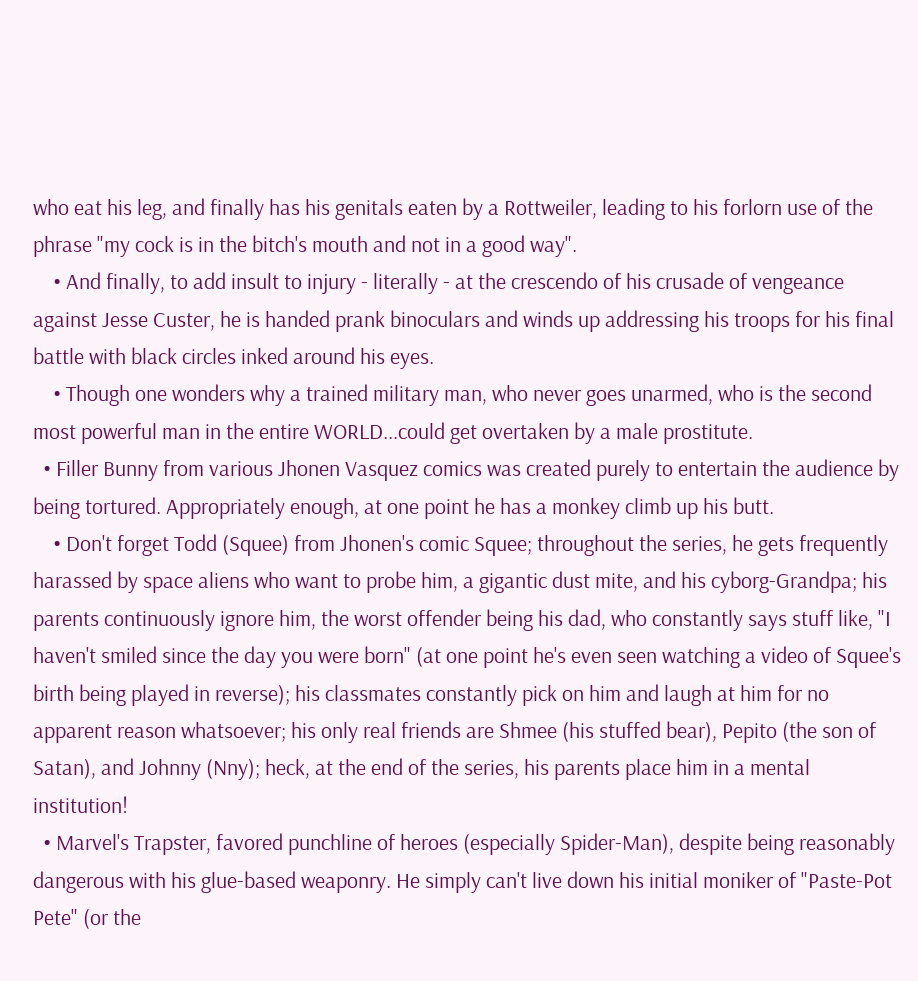who eat his leg, and finally has his genitals eaten by a Rottweiler, leading to his forlorn use of the phrase "my cock is in the bitch's mouth and not in a good way".
    • And finally, to add insult to injury - literally - at the crescendo of his crusade of vengeance against Jesse Custer, he is handed prank binoculars and winds up addressing his troops for his final battle with black circles inked around his eyes.
    • Though one wonders why a trained military man, who never goes unarmed, who is the second most powerful man in the entire WORLD...could get overtaken by a male prostitute.
  • Filler Bunny from various Jhonen Vasquez comics was created purely to entertain the audience by being tortured. Appropriately enough, at one point he has a monkey climb up his butt.
    • Don't forget Todd (Squee) from Jhonen's comic Squee; throughout the series, he gets frequently harassed by space aliens who want to probe him, a gigantic dust mite, and his cyborg-Grandpa; his parents continuously ignore him, the worst offender being his dad, who constantly says stuff like, "I haven't smiled since the day you were born" (at one point he's even seen watching a video of Squee's birth being played in reverse); his classmates constantly pick on him and laugh at him for no apparent reason whatsoever; his only real friends are Shmee (his stuffed bear), Pepito (the son of Satan), and Johnny (Nny); heck, at the end of the series, his parents place him in a mental institution!
  • Marvel's Trapster, favored punchline of heroes (especially Spider-Man), despite being reasonably dangerous with his glue-based weaponry. He simply can't live down his initial moniker of "Paste-Pot Pete" (or the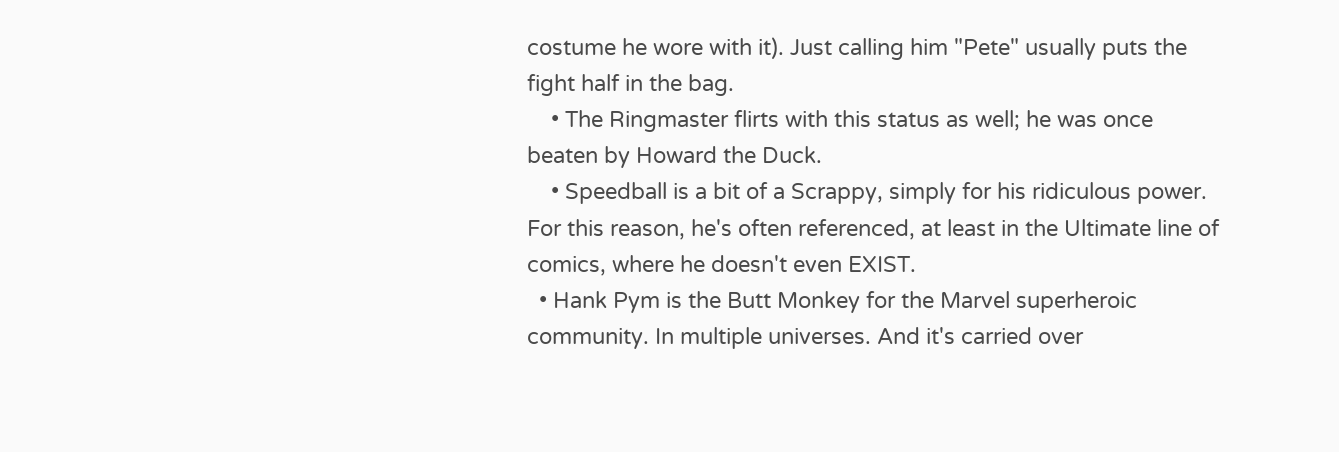costume he wore with it). Just calling him "Pete" usually puts the fight half in the bag.
    • The Ringmaster flirts with this status as well; he was once beaten by Howard the Duck.
    • Speedball is a bit of a Scrappy, simply for his ridiculous power. For this reason, he's often referenced, at least in the Ultimate line of comics, where he doesn't even EXIST.
  • Hank Pym is the Butt Monkey for the Marvel superheroic community. In multiple universes. And it's carried over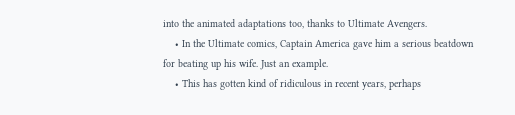into the animated adaptations too, thanks to Ultimate Avengers.
    • In the Ultimate comics, Captain America gave him a serious beatdown for beating up his wife. Just an example.
    • This has gotten kind of ridiculous in recent years, perhaps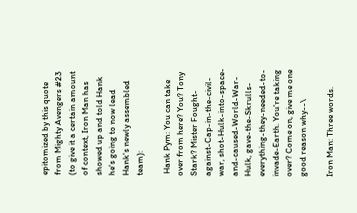epitomized by this quote from Mighty Avengers #23 (to give it a certain amount of context, Iron Man has showed up and told Hank he's going to now lead Hank's newly assembled team):

 Hank Pym: You can take over from here? You? Tony Stark? Mister Fought-against-Cap-in-the-civil-war, shot-Hulk-into-space-and-caused-World-War-Hulk, gave-the-Skrulls-everything-they-needed-to-invade-Earth. You're taking over? Come on, give me one good reason why--\

Iron Man: Three words.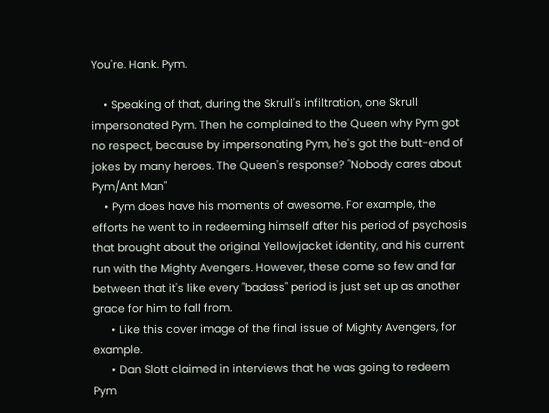You're. Hank. Pym.

    • Speaking of that, during the Skrull's infiltration, one Skrull impersonated Pym. Then he complained to the Queen why Pym got no respect, because by impersonating Pym, he's got the butt-end of jokes by many heroes. The Queen's response? "Nobody cares about Pym/Ant Man"
    • Pym does have his moments of awesome. For example, the efforts he went to in redeeming himself after his period of psychosis that brought about the original Yellowjacket identity, and his current run with the Mighty Avengers. However, these come so few and far between that it's like every "badass" period is just set up as another grace for him to fall from.
      • Like this cover image of the final issue of Mighty Avengers, for example.
      • Dan Slott claimed in interviews that he was going to redeem Pym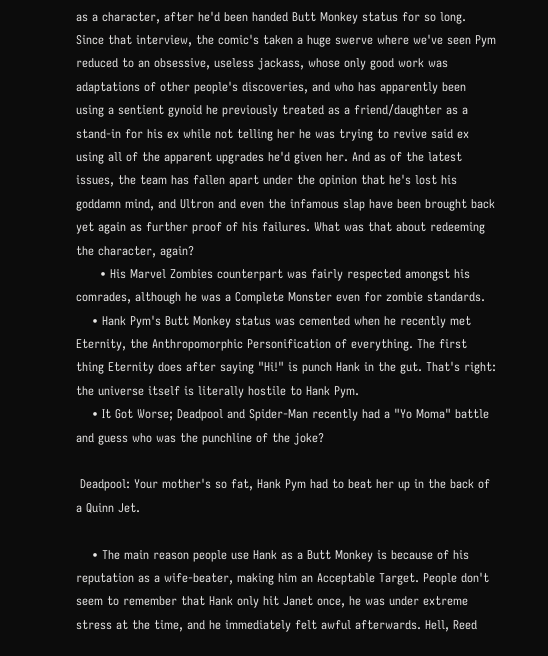as a character, after he'd been handed Butt Monkey status for so long. Since that interview, the comic's taken a huge swerve where we've seen Pym reduced to an obsessive, useless jackass, whose only good work was adaptations of other people's discoveries, and who has apparently been using a sentient gynoid he previously treated as a friend/daughter as a stand-in for his ex while not telling her he was trying to revive said ex using all of the apparent upgrades he'd given her. And as of the latest issues, the team has fallen apart under the opinion that he's lost his goddamn mind, and Ultron and even the infamous slap have been brought back yet again as further proof of his failures. What was that about redeeming the character, again?
      • His Marvel Zombies counterpart was fairly respected amongst his comrades, although he was a Complete Monster even for zombie standards.
    • Hank Pym's Butt Monkey status was cemented when he recently met Eternity, the Anthropomorphic Personification of everything. The first thing Eternity does after saying "Hi!" is punch Hank in the gut. That's right: the universe itself is literally hostile to Hank Pym.
    • It Got Worse; Deadpool and Spider-Man recently had a "Yo Moma" battle and guess who was the punchline of the joke?

 Deadpool: Your mother's so fat, Hank Pym had to beat her up in the back of a Quinn Jet.

    • The main reason people use Hank as a Butt Monkey is because of his reputation as a wife-beater, making him an Acceptable Target. People don't seem to remember that Hank only hit Janet once, he was under extreme stress at the time, and he immediately felt awful afterwards. Hell, Reed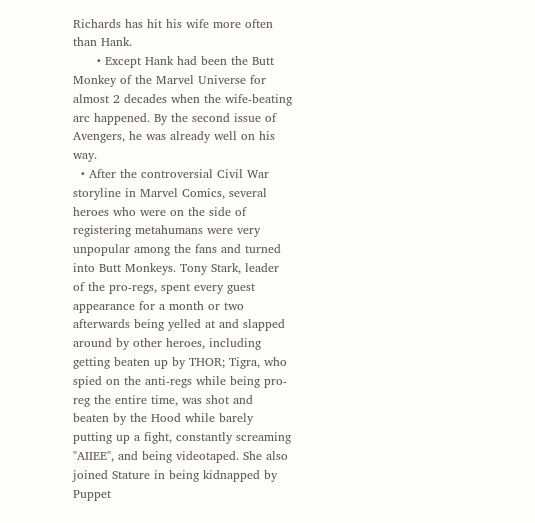Richards has hit his wife more often than Hank.
      • Except Hank had been the Butt Monkey of the Marvel Universe for almost 2 decades when the wife-beating arc happened. By the second issue of Avengers, he was already well on his way.
  • After the controversial Civil War storyline in Marvel Comics, several heroes who were on the side of registering metahumans were very unpopular among the fans and turned into Butt Monkeys. Tony Stark, leader of the pro-regs, spent every guest appearance for a month or two afterwards being yelled at and slapped around by other heroes, including getting beaten up by THOR; Tigra, who spied on the anti-regs while being pro-reg the entire time, was shot and beaten by the Hood while barely putting up a fight, constantly screaming "AIIEE", and being videotaped. She also joined Stature in being kidnapped by Puppet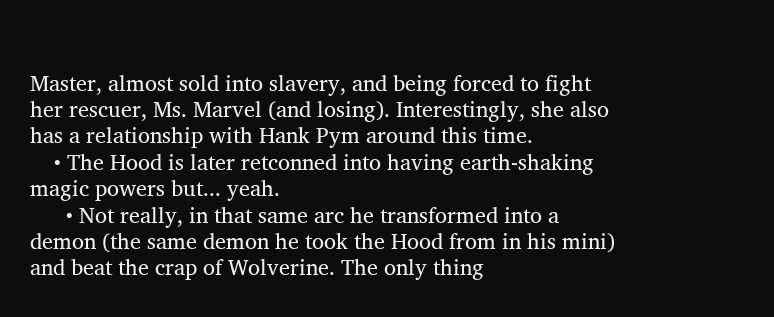Master, almost sold into slavery, and being forced to fight her rescuer, Ms. Marvel (and losing). Interestingly, she also has a relationship with Hank Pym around this time.
    • The Hood is later retconned into having earth-shaking magic powers but... yeah.
      • Not really, in that same arc he transformed into a demon (the same demon he took the Hood from in his mini) and beat the crap of Wolverine. The only thing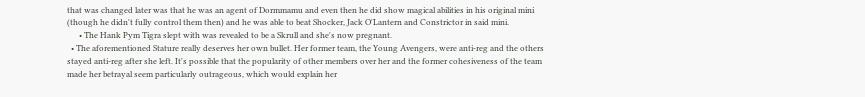that was changed later was that he was an agent of Dormmamu and even then he did show magical abilities in his original mini (though he didn't fully control them then) and he was able to beat Shocker, Jack O'Lantern and Constrictor in said mini.
      • The Hank Pym Tigra slept with was revealed to be a Skrull and she's now pregnant.
  • The aforementioned Stature really deserves her own bullet. Her former team, the Young Avengers, were anti-reg and the others stayed anti-reg after she left. It's possible that the popularity of other members over her and the former cohesiveness of the team made her betrayal seem particularly outrageous, which would explain her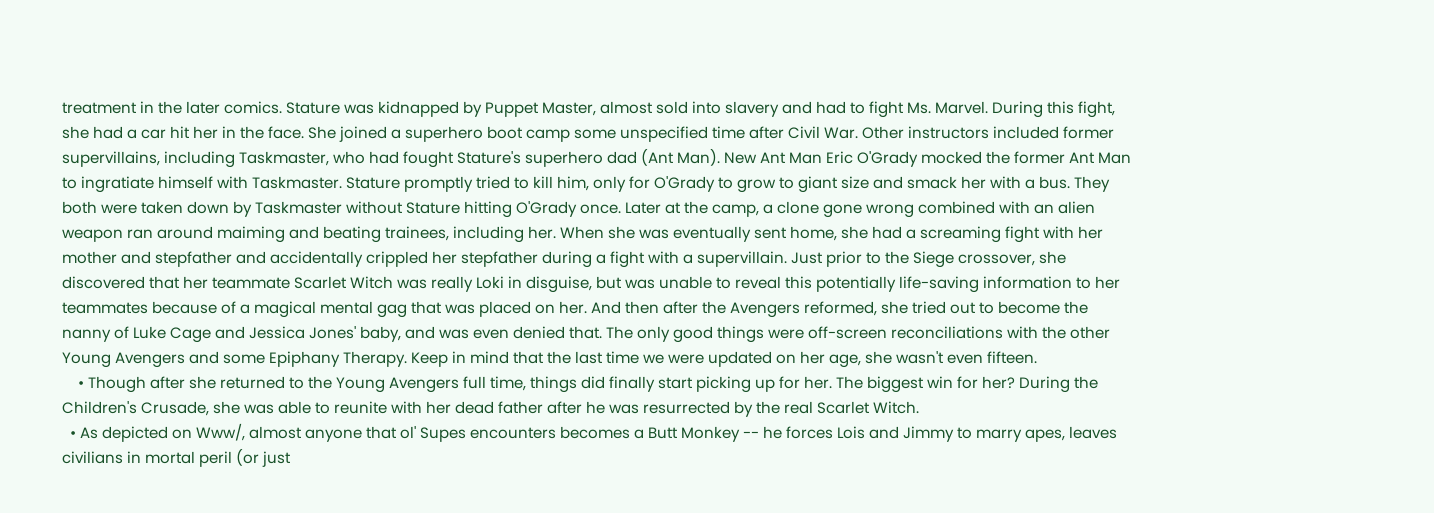treatment in the later comics. Stature was kidnapped by Puppet Master, almost sold into slavery and had to fight Ms. Marvel. During this fight, she had a car hit her in the face. She joined a superhero boot camp some unspecified time after Civil War. Other instructors included former supervillains, including Taskmaster, who had fought Stature's superhero dad (Ant Man). New Ant Man Eric O'Grady mocked the former Ant Man to ingratiate himself with Taskmaster. Stature promptly tried to kill him, only for O'Grady to grow to giant size and smack her with a bus. They both were taken down by Taskmaster without Stature hitting O'Grady once. Later at the camp, a clone gone wrong combined with an alien weapon ran around maiming and beating trainees, including her. When she was eventually sent home, she had a screaming fight with her mother and stepfather and accidentally crippled her stepfather during a fight with a supervillain. Just prior to the Siege crossover, she discovered that her teammate Scarlet Witch was really Loki in disguise, but was unable to reveal this potentially life-saving information to her teammates because of a magical mental gag that was placed on her. And then after the Avengers reformed, she tried out to become the nanny of Luke Cage and Jessica Jones' baby, and was even denied that. The only good things were off-screen reconciliations with the other Young Avengers and some Epiphany Therapy. Keep in mind that the last time we were updated on her age, she wasn't even fifteen.
    • Though after she returned to the Young Avengers full time, things did finally start picking up for her. The biggest win for her? During the Children's Crusade, she was able to reunite with her dead father after he was resurrected by the real Scarlet Witch.
  • As depicted on Www/, almost anyone that ol' Supes encounters becomes a Butt Monkey -- he forces Lois and Jimmy to marry apes, leaves civilians in mortal peril (or just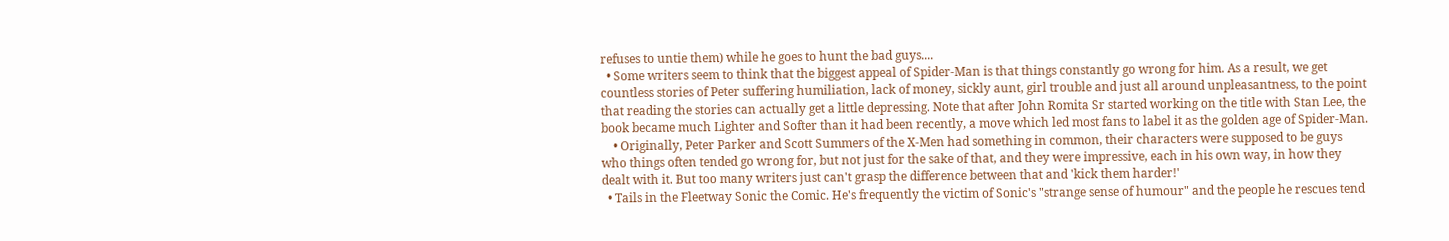refuses to untie them) while he goes to hunt the bad guys....
  • Some writers seem to think that the biggest appeal of Spider-Man is that things constantly go wrong for him. As a result, we get countless stories of Peter suffering humiliation, lack of money, sickly aunt, girl trouble and just all around unpleasantness, to the point that reading the stories can actually get a little depressing. Note that after John Romita Sr started working on the title with Stan Lee, the book became much Lighter and Softer than it had been recently, a move which led most fans to label it as the golden age of Spider-Man.
    • Originally, Peter Parker and Scott Summers of the X-Men had something in common, their characters were supposed to be guys who things often tended go wrong for, but not just for the sake of that, and they were impressive, each in his own way, in how they dealt with it. But too many writers just can't grasp the difference between that and 'kick them harder!'
  • Tails in the Fleetway Sonic the Comic. He's frequently the victim of Sonic's "strange sense of humour" and the people he rescues tend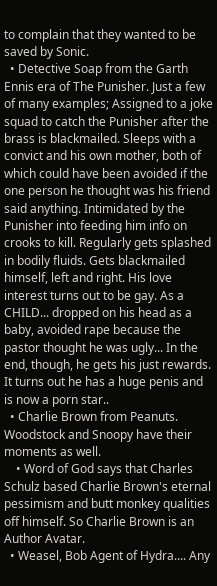to complain that they wanted to be saved by Sonic.
  • Detective Soap from the Garth Ennis era of The Punisher. Just a few of many examples; Assigned to a joke squad to catch the Punisher after the brass is blackmailed. Sleeps with a convict and his own mother, both of which could have been avoided if the one person he thought was his friend said anything. Intimidated by the Punisher into feeding him info on crooks to kill. Regularly gets splashed in bodily fluids. Gets blackmailed himself, left and right. His love interest turns out to be gay. As a CHILD... dropped on his head as a baby, avoided rape because the pastor thought he was ugly... In the end, though, he gets his just rewards. It turns out he has a huge penis and is now a porn star..
  • Charlie Brown from Peanuts. Woodstock and Snoopy have their moments as well.
    • Word of God says that Charles Schulz based Charlie Brown's eternal pessimism and butt monkey qualities off himself. So Charlie Brown is an Author Avatar.
  • Weasel, Bob Agent of Hydra.... Any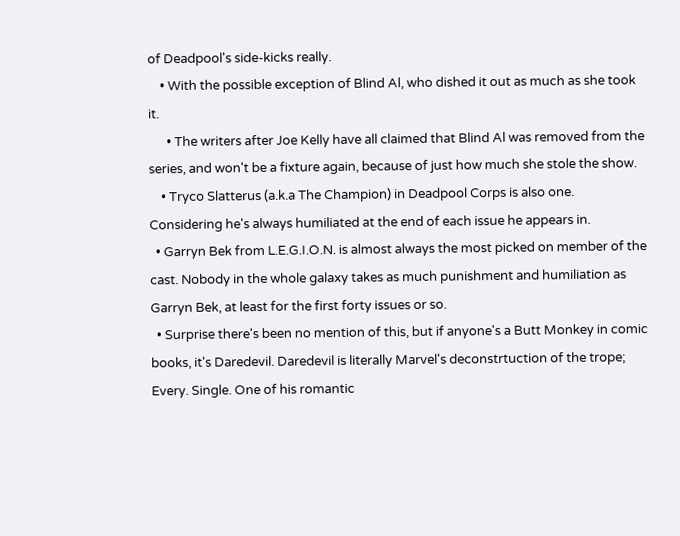of Deadpool's side-kicks really.
    • With the possible exception of Blind Al, who dished it out as much as she took it.
      • The writers after Joe Kelly have all claimed that Blind Al was removed from the series, and won't be a fixture again, because of just how much she stole the show.
    • Tryco Slatterus (a.k.a The Champion) in Deadpool Corps is also one. Considering he's always humiliated at the end of each issue he appears in.
  • Garryn Bek from L.E.G.I.O.N. is almost always the most picked on member of the cast. Nobody in the whole galaxy takes as much punishment and humiliation as Garryn Bek, at least for the first forty issues or so.
  • Surprise there's been no mention of this, but if anyone's a Butt Monkey in comic books, it's Daredevil. Daredevil is literally Marvel's deconstrtuction of the trope; Every. Single. One of his romantic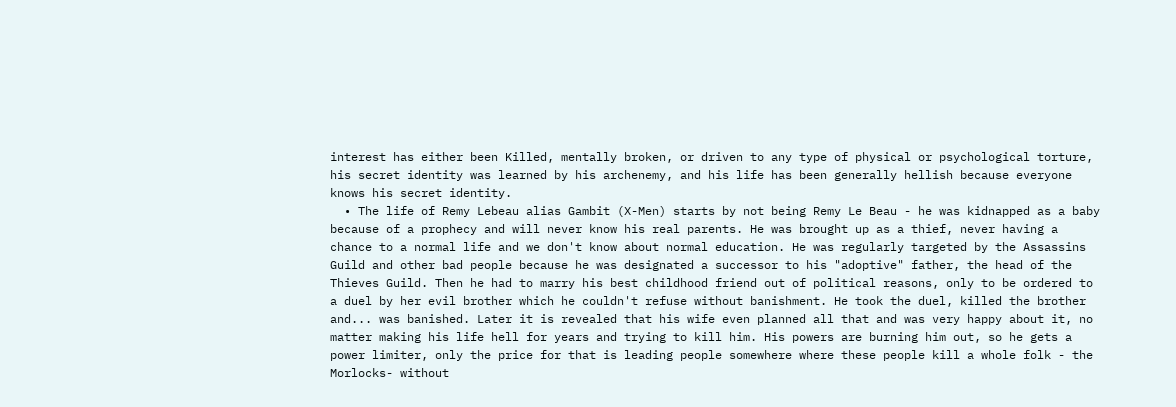interest has either been Killed, mentally broken, or driven to any type of physical or psychological torture, his secret identity was learned by his archenemy, and his life has been generally hellish because everyone knows his secret identity.
  • The life of Remy Lebeau alias Gambit (X-Men) starts by not being Remy Le Beau - he was kidnapped as a baby because of a prophecy and will never know his real parents. He was brought up as a thief, never having a chance to a normal life and we don't know about normal education. He was regularly targeted by the Assassins Guild and other bad people because he was designated a successor to his "adoptive" father, the head of the Thieves Guild. Then he had to marry his best childhood friend out of political reasons, only to be ordered to a duel by her evil brother which he couldn't refuse without banishment. He took the duel, killed the brother and... was banished. Later it is revealed that his wife even planned all that and was very happy about it, no matter making his life hell for years and trying to kill him. His powers are burning him out, so he gets a power limiter, only the price for that is leading people somewhere where these people kill a whole folk - the Morlocks- without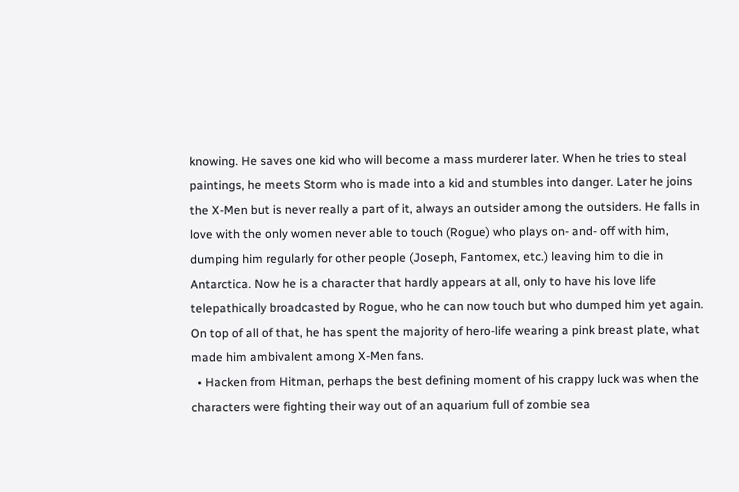knowing. He saves one kid who will become a mass murderer later. When he tries to steal paintings, he meets Storm who is made into a kid and stumbles into danger. Later he joins the X-Men but is never really a part of it, always an outsider among the outsiders. He falls in love with the only women never able to touch (Rogue) who plays on- and- off with him, dumping him regularly for other people (Joseph, Fantomex, etc.) leaving him to die in Antarctica. Now he is a character that hardly appears at all, only to have his love life telepathically broadcasted by Rogue, who he can now touch but who dumped him yet again. On top of all of that, he has spent the majority of hero-life wearing a pink breast plate, what made him ambivalent among X-Men fans.
  • Hacken from Hitman, perhaps the best defining moment of his crappy luck was when the characters were fighting their way out of an aquarium full of zombie sea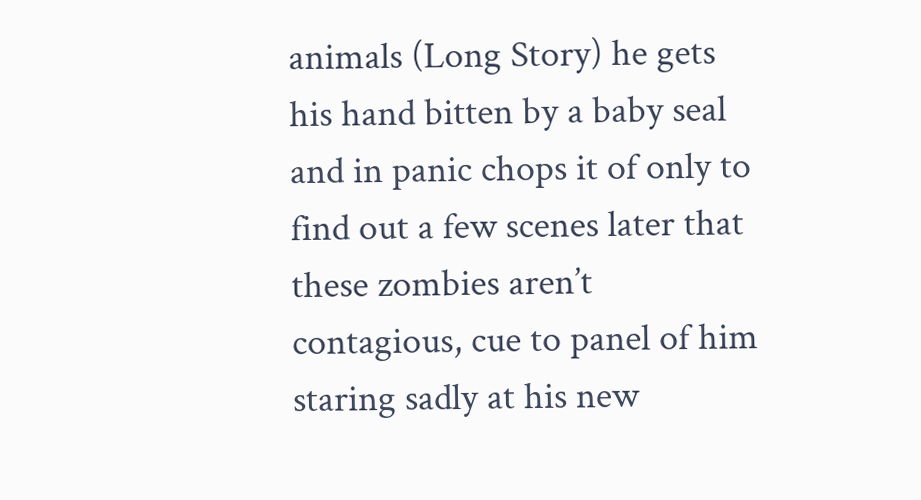animals (Long Story) he gets his hand bitten by a baby seal and in panic chops it of only to find out a few scenes later that these zombies aren’t contagious, cue to panel of him staring sadly at his new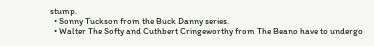stump.
  • Sonny Tuckson from the Buck Danny series.
  • Walter The Softy and Cuthbert Cringeworthy from The Beano have to undergo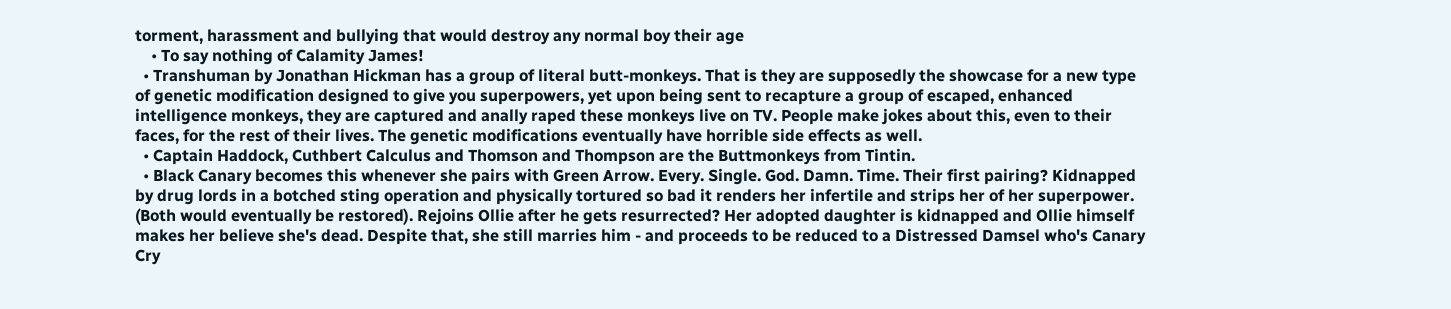torment, harassment and bullying that would destroy any normal boy their age
    • To say nothing of Calamity James!
  • Transhuman by Jonathan Hickman has a group of literal butt-monkeys. That is they are supposedly the showcase for a new type of genetic modification designed to give you superpowers, yet upon being sent to recapture a group of escaped, enhanced intelligence monkeys, they are captured and anally raped these monkeys live on TV. People make jokes about this, even to their faces, for the rest of their lives. The genetic modifications eventually have horrible side effects as well.
  • Captain Haddock, Cuthbert Calculus and Thomson and Thompson are the Buttmonkeys from Tintin.
  • Black Canary becomes this whenever she pairs with Green Arrow. Every. Single. God. Damn. Time. Their first pairing? Kidnapped by drug lords in a botched sting operation and physically tortured so bad it renders her infertile and strips her of her superpower. (Both would eventually be restored). Rejoins Ollie after he gets resurrected? Her adopted daughter is kidnapped and Ollie himself makes her believe she's dead. Despite that, she still marries him - and proceeds to be reduced to a Distressed Damsel who's Canary Cry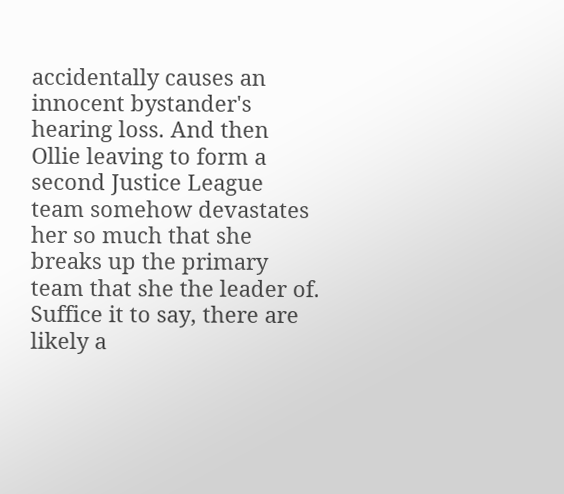accidentally causes an innocent bystander's hearing loss. And then Ollie leaving to form a second Justice League team somehow devastates her so much that she breaks up the primary team that she the leader of. Suffice it to say, there are likely a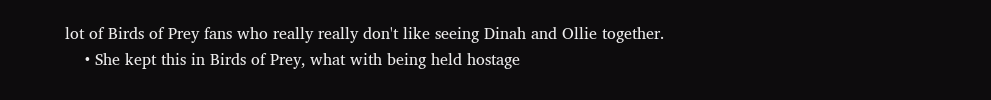lot of Birds of Prey fans who really really don't like seeing Dinah and Ollie together.
    • She kept this in Birds of Prey, what with being held hostage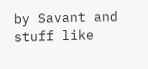by Savant and stuff like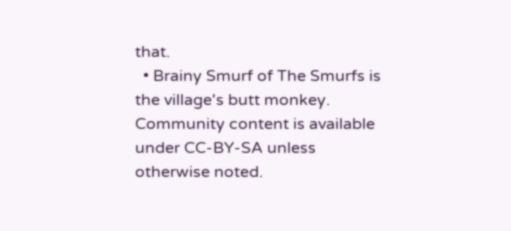that.
  • Brainy Smurf of The Smurfs is the village's butt monkey.
Community content is available under CC-BY-SA unless otherwise noted.